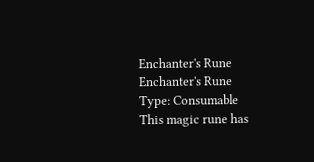Enchanter's Rune Enchanter's Rune
Type: Consumable
This magic rune has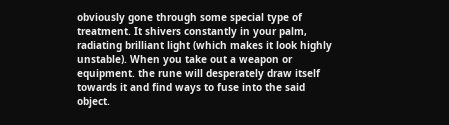obviously gone through some special type of treatment. It shivers constantly in your palm, radiating brilliant light (which makes it look highly unstable). When you take out a weapon or equipment. the rune will desperately draw itself towards it and find ways to fuse into the said object.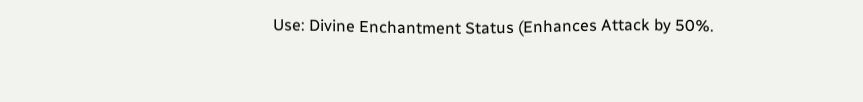Use: Divine Enchantment Status (Enhances Attack by 50%.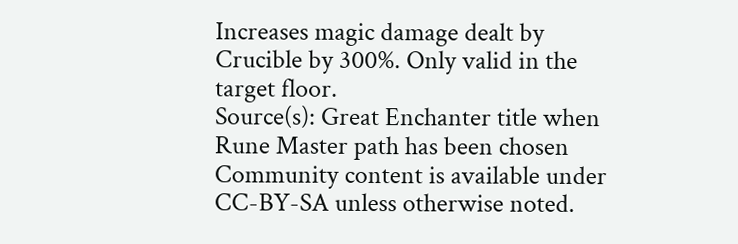Increases magic damage dealt by Crucible by 300%. Only valid in the target floor.
Source(s): Great Enchanter title when Rune Master path has been chosen
Community content is available under CC-BY-SA unless otherwise noted.